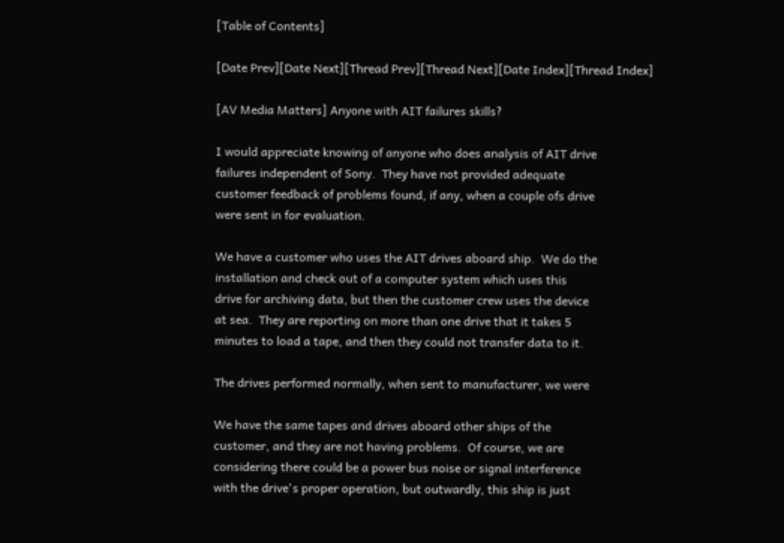[Table of Contents]

[Date Prev][Date Next][Thread Prev][Thread Next][Date Index][Thread Index]

[AV Media Matters] Anyone with AIT failures skills?

I would appreciate knowing of anyone who does analysis of AIT drive
failures independent of Sony.  They have not provided adequate
customer feedback of problems found, if any, when a couple ofs drive
were sent in for evaluation.

We have a customer who uses the AIT drives aboard ship.  We do the
installation and check out of a computer system which uses this
drive for archiving data, but then the customer crew uses the device
at sea.  They are reporting on more than one drive that it takes 5
minutes to load a tape, and then they could not transfer data to it.

The drives performed normally, when sent to manufacturer, we were

We have the same tapes and drives aboard other ships of the
customer, and they are not having problems.  Of course, we are
considering there could be a power bus noise or signal interference
with the drive's proper operation, but outwardly, this ship is just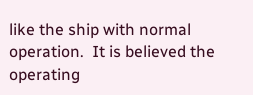like the ship with normal operation.  It is believed the operating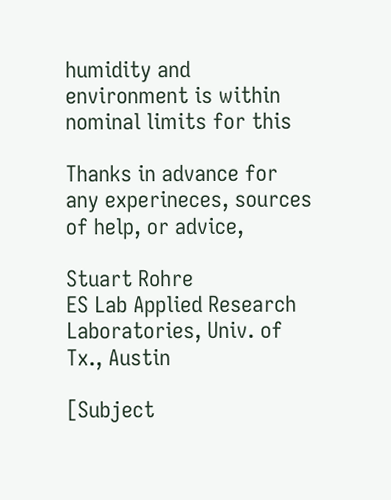humidity and environment is within nominal limits for this

Thanks in advance for any experineces, sources of help, or advice,

Stuart Rohre
ES Lab Applied Research Laboratories, Univ. of Tx., Austin

[Subject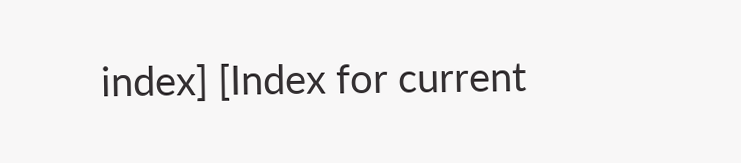index] [Index for current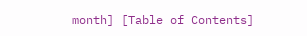month] [Table of Contents]